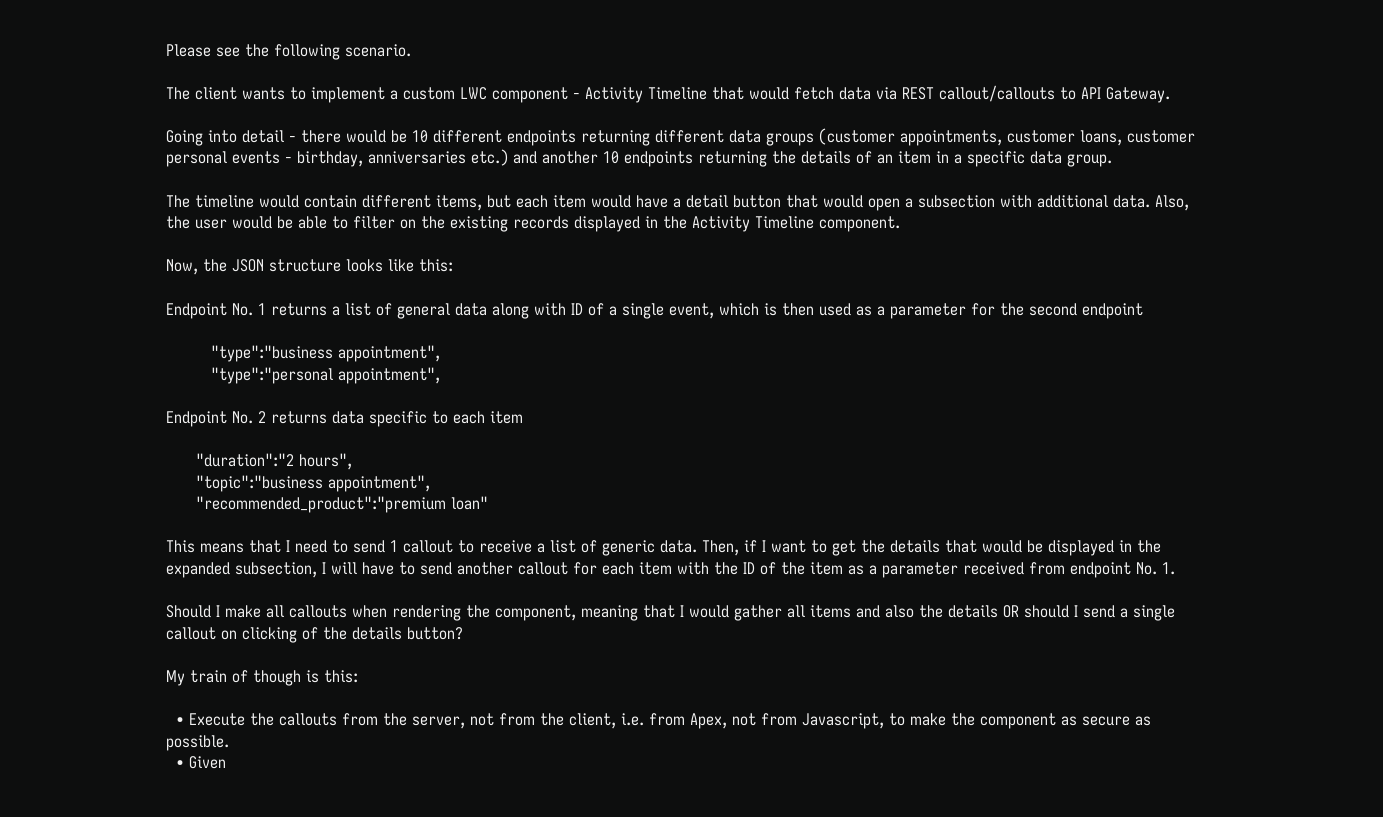Please see the following scenario.

The client wants to implement a custom LWC component - Activity Timeline that would fetch data via REST callout/callouts to API Gateway.

Going into detail - there would be 10 different endpoints returning different data groups (customer appointments, customer loans, customer personal events - birthday, anniversaries etc.) and another 10 endpoints returning the details of an item in a specific data group.

The timeline would contain different items, but each item would have a detail button that would open a subsection with additional data. Also, the user would be able to filter on the existing records displayed in the Activity Timeline component.

Now, the JSON structure looks like this:

Endpoint No. 1 returns a list of general data along with ID of a single event, which is then used as a parameter for the second endpoint

         "type":"business appointment",
         "type":"personal appointment",

Endpoint No. 2 returns data specific to each item

      "duration":"2 hours",
      "topic":"business appointment",
      "recommended_product":"premium loan"

This means that I need to send 1 callout to receive a list of generic data. Then, if I want to get the details that would be displayed in the expanded subsection, I will have to send another callout for each item with the ID of the item as a parameter received from endpoint No. 1.

Should I make all callouts when rendering the component, meaning that I would gather all items and also the details OR should I send a single callout on clicking of the details button?

My train of though is this:

  • Execute the callouts from the server, not from the client, i.e. from Apex, not from Javascript, to make the component as secure as possible.
  • Given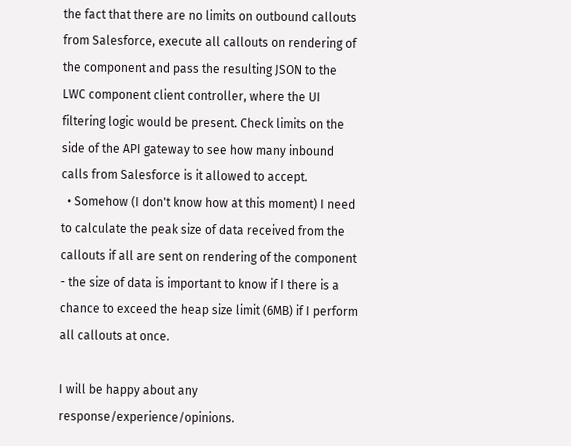the fact that there are no limits on outbound callouts from Salesforce, execute all callouts on rendering of the component and pass the resulting JSON to the LWC component client controller, where the UI filtering logic would be present. Check limits on the side of the API gateway to see how many inbound calls from Salesforce is it allowed to accept.
  • Somehow (I don't know how at this moment) I need to calculate the peak size of data received from the callouts if all are sent on rendering of the component - the size of data is important to know if I there is a chance to exceed the heap size limit (6MB) if I perform all callouts at once.

I will be happy about any response/experience/opinions.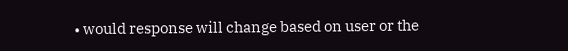• would response will change based on user or the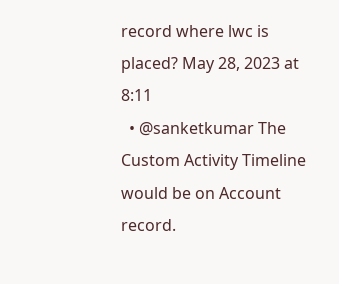record where lwc is placed? May 28, 2023 at 8:11
  • @sanketkumar The Custom Activity Timeline would be on Account record.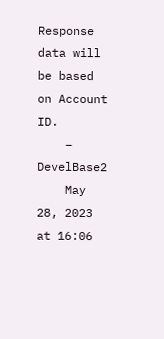Response data will be based on Account ID.
    – DevelBase2
    May 28, 2023 at 16:06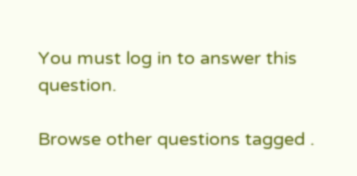You must log in to answer this question.

Browse other questions tagged .